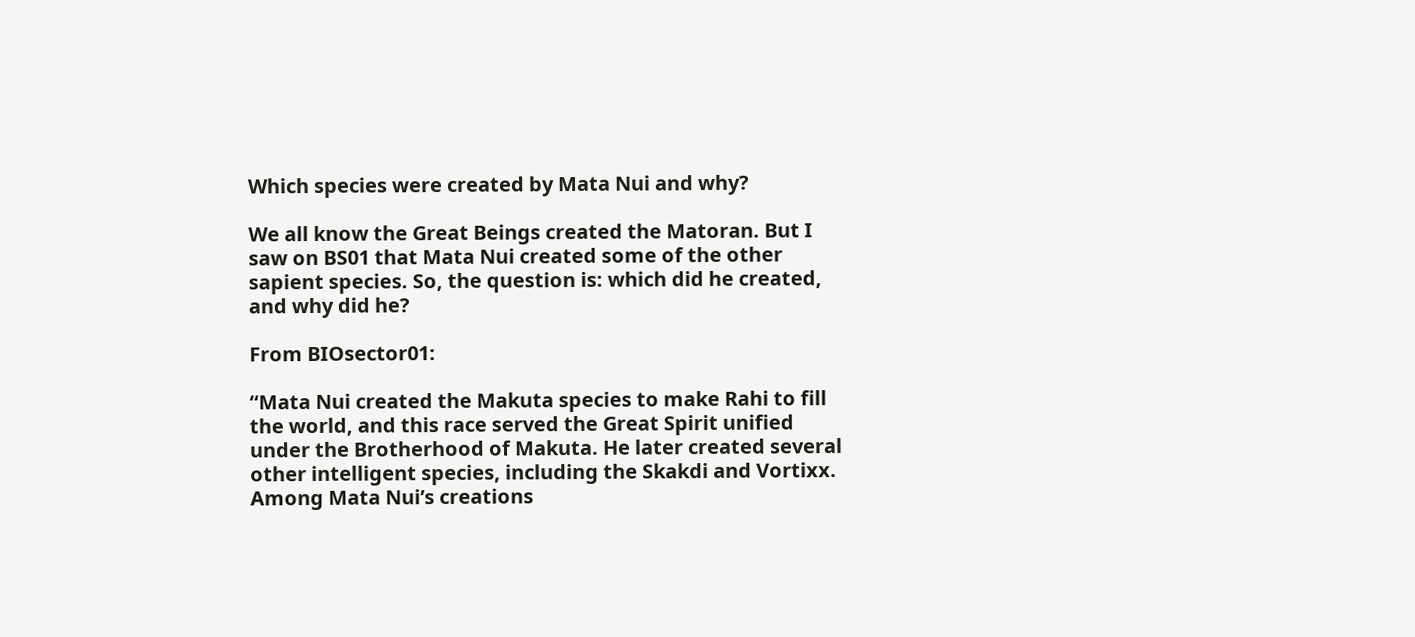Which species were created by Mata Nui and why?

We all know the Great Beings created the Matoran. But I saw on BS01 that Mata Nui created some of the other sapient species. So, the question is: which did he created, and why did he?

From BIOsector01:

“Mata Nui created the Makuta species to make Rahi to fill the world, and this race served the Great Spirit unified under the Brotherhood of Makuta. He later created several other intelligent species, including the Skakdi and Vortixx. Among Mata Nui’s creations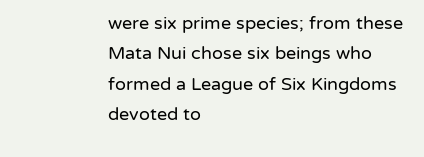were six prime species; from these Mata Nui chose six beings who formed a League of Six Kingdoms devoted to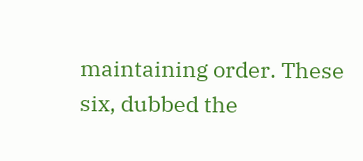maintaining order. These six, dubbed the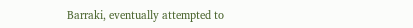Barraki, eventually attempted to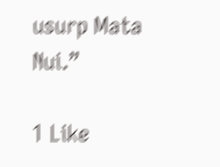usurp Mata Nui.”

1 Like